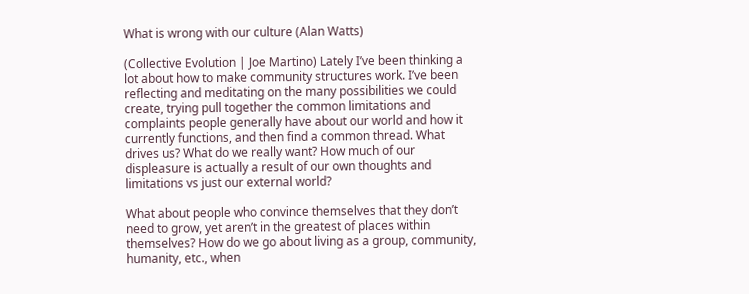What is wrong with our culture (Alan Watts)

(Collective Evolution | Joe Martino) Lately I’ve been thinking a lot about how to make community structures work. I’ve been reflecting and meditating on the many possibilities we could create, trying pull together the common limitations and complaints people generally have about our world and how it currently functions, and then find a common thread. What drives us? What do we really want? How much of our displeasure is actually a result of our own thoughts and limitations vs just our external world?

What about people who convince themselves that they don’t need to grow, yet aren’t in the greatest of places within themselves? How do we go about living as a group, community, humanity, etc., when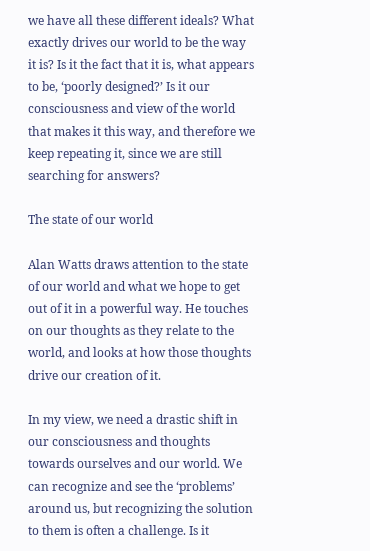we have all these different ideals? What exactly drives our world to be the way it is? Is it the fact that it is, what appears to be, ‘poorly designed?’ Is it our consciousness and view of the world that makes it this way, and therefore we keep repeating it, since we are still searching for answers?

The state of our world

Alan Watts draws attention to the state of our world and what we hope to get out of it in a powerful way. He touches on our thoughts as they relate to the world, and looks at how those thoughts drive our creation of it.

In my view, we need a drastic shift in our consciousness and thoughts towards ourselves and our world. We can recognize and see the ‘problems’ around us, but recognizing the solution to them is often a challenge. Is it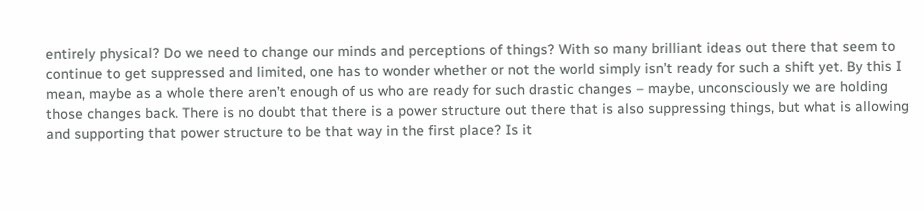entirely physical? Do we need to change our minds and perceptions of things? With so many brilliant ideas out there that seem to continue to get suppressed and limited, one has to wonder whether or not the world simply isn’t ready for such a shift yet. By this I mean, maybe as a whole there aren’t enough of us who are ready for such drastic changes – maybe, unconsciously we are holding those changes back. There is no doubt that there is a power structure out there that is also suppressing things, but what is allowing and supporting that power structure to be that way in the first place? Is it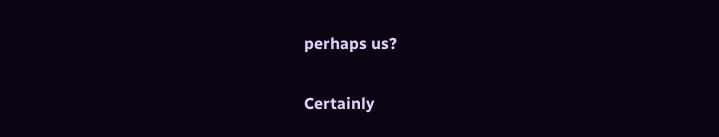perhaps us?

Certainly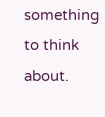something to think about.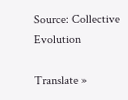Source: Collective Evolution

Translate »